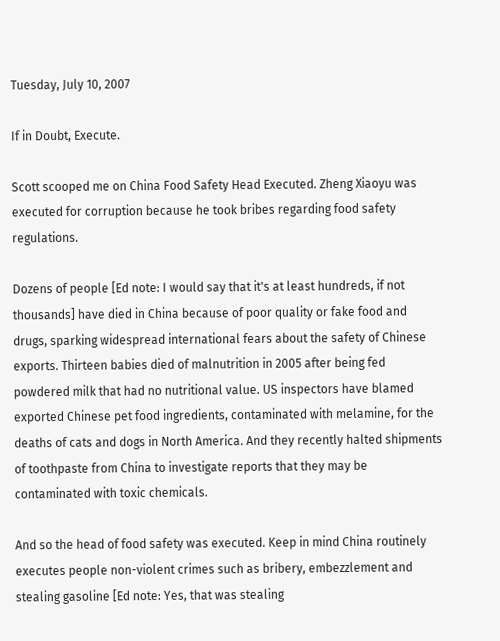Tuesday, July 10, 2007

If in Doubt, Execute.

Scott scooped me on China Food Safety Head Executed. Zheng Xiaoyu was executed for corruption because he took bribes regarding food safety regulations.

Dozens of people [Ed note: I would say that it's at least hundreds, if not thousands] have died in China because of poor quality or fake food and drugs, sparking widespread international fears about the safety of Chinese exports. Thirteen babies died of malnutrition in 2005 after being fed powdered milk that had no nutritional value. US inspectors have blamed exported Chinese pet food ingredients, contaminated with melamine, for the deaths of cats and dogs in North America. And they recently halted shipments of toothpaste from China to investigate reports that they may be contaminated with toxic chemicals.

And so the head of food safety was executed. Keep in mind China routinely executes people non-violent crimes such as bribery, embezzlement and stealing gasoline [Ed note: Yes, that was stealing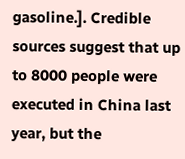gasoline.]. Credible sources suggest that up to 8000 people were executed in China last year, but the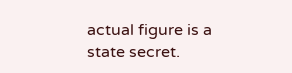actual figure is a state secret.